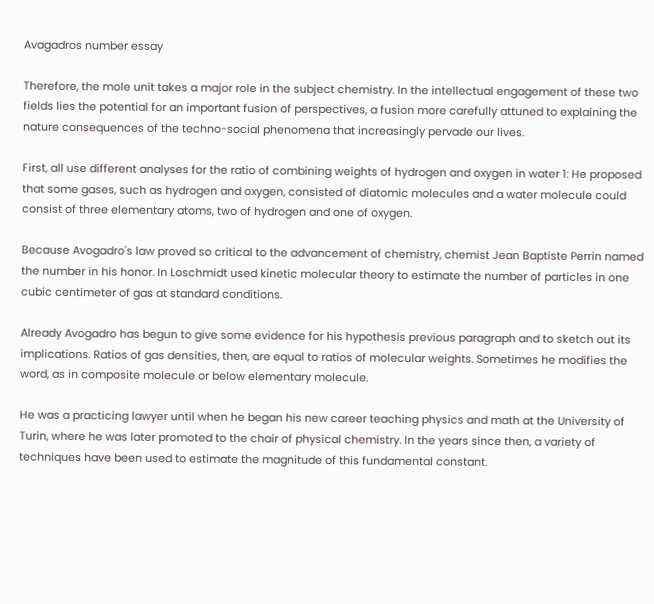Avagadros number essay

Therefore, the mole unit takes a major role in the subject chemistry. In the intellectual engagement of these two fields lies the potential for an important fusion of perspectives, a fusion more carefully attuned to explaining the nature consequences of the techno-social phenomena that increasingly pervade our lives.

First, all use different analyses for the ratio of combining weights of hydrogen and oxygen in water 1: He proposed that some gases, such as hydrogen and oxygen, consisted of diatomic molecules and a water molecule could consist of three elementary atoms, two of hydrogen and one of oxygen.

Because Avogadro's law proved so critical to the advancement of chemistry, chemist Jean Baptiste Perrin named the number in his honor. In Loschmidt used kinetic molecular theory to estimate the number of particles in one cubic centimeter of gas at standard conditions.

Already Avogadro has begun to give some evidence for his hypothesis previous paragraph and to sketch out its implications. Ratios of gas densities, then, are equal to ratios of molecular weights. Sometimes he modifies the word, as in composite molecule or below elementary molecule.

He was a practicing lawyer until when he began his new career teaching physics and math at the University of Turin, where he was later promoted to the chair of physical chemistry. In the years since then, a variety of techniques have been used to estimate the magnitude of this fundamental constant.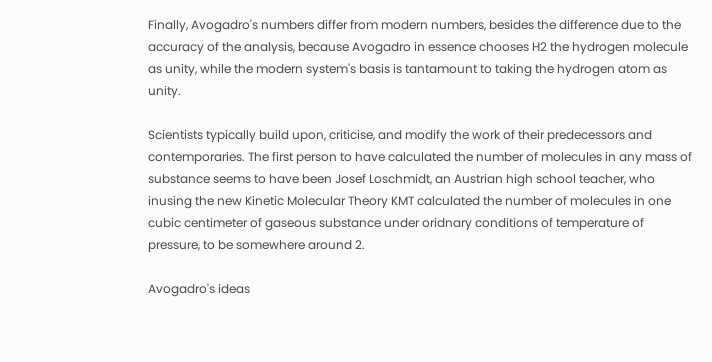Finally, Avogadro's numbers differ from modern numbers, besides the difference due to the accuracy of the analysis, because Avogadro in essence chooses H2 the hydrogen molecule as unity, while the modern system's basis is tantamount to taking the hydrogen atom as unity.

Scientists typically build upon, criticise, and modify the work of their predecessors and contemporaries. The first person to have calculated the number of molecules in any mass of substance seems to have been Josef Loschmidt, an Austrian high school teacher, who inusing the new Kinetic Molecular Theory KMT calculated the number of molecules in one cubic centimeter of gaseous substance under oridnary conditions of temperature of pressure, to be somewhere around 2.

Avogadro's ideas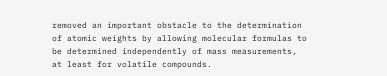removed an important obstacle to the determination of atomic weights by allowing molecular formulas to be determined independently of mass measurements, at least for volatile compounds.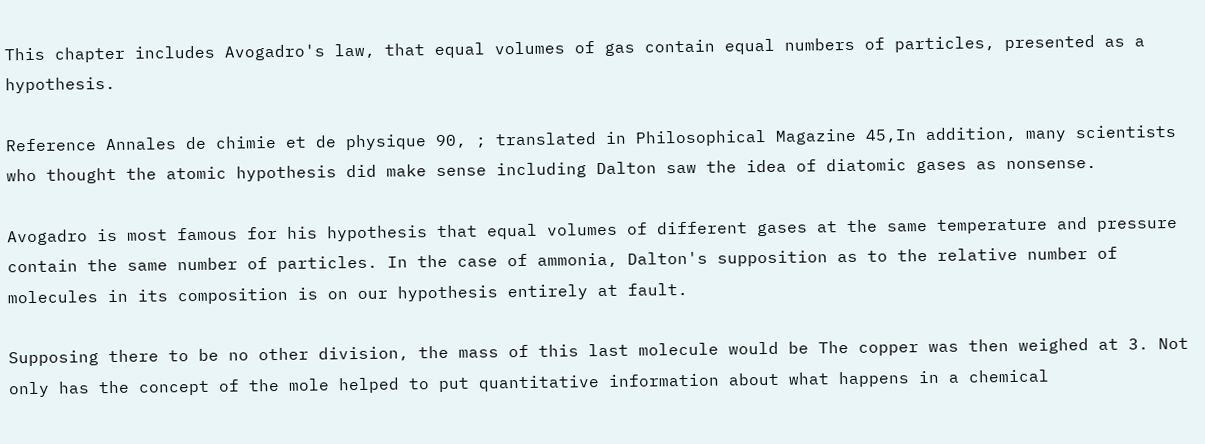This chapter includes Avogadro's law, that equal volumes of gas contain equal numbers of particles, presented as a hypothesis.

Reference Annales de chimie et de physique 90, ; translated in Philosophical Magazine 45,In addition, many scientists who thought the atomic hypothesis did make sense including Dalton saw the idea of diatomic gases as nonsense.

Avogadro is most famous for his hypothesis that equal volumes of different gases at the same temperature and pressure contain the same number of particles. In the case of ammonia, Dalton's supposition as to the relative number of molecules in its composition is on our hypothesis entirely at fault.

Supposing there to be no other division, the mass of this last molecule would be The copper was then weighed at 3. Not only has the concept of the mole helped to put quantitative information about what happens in a chemical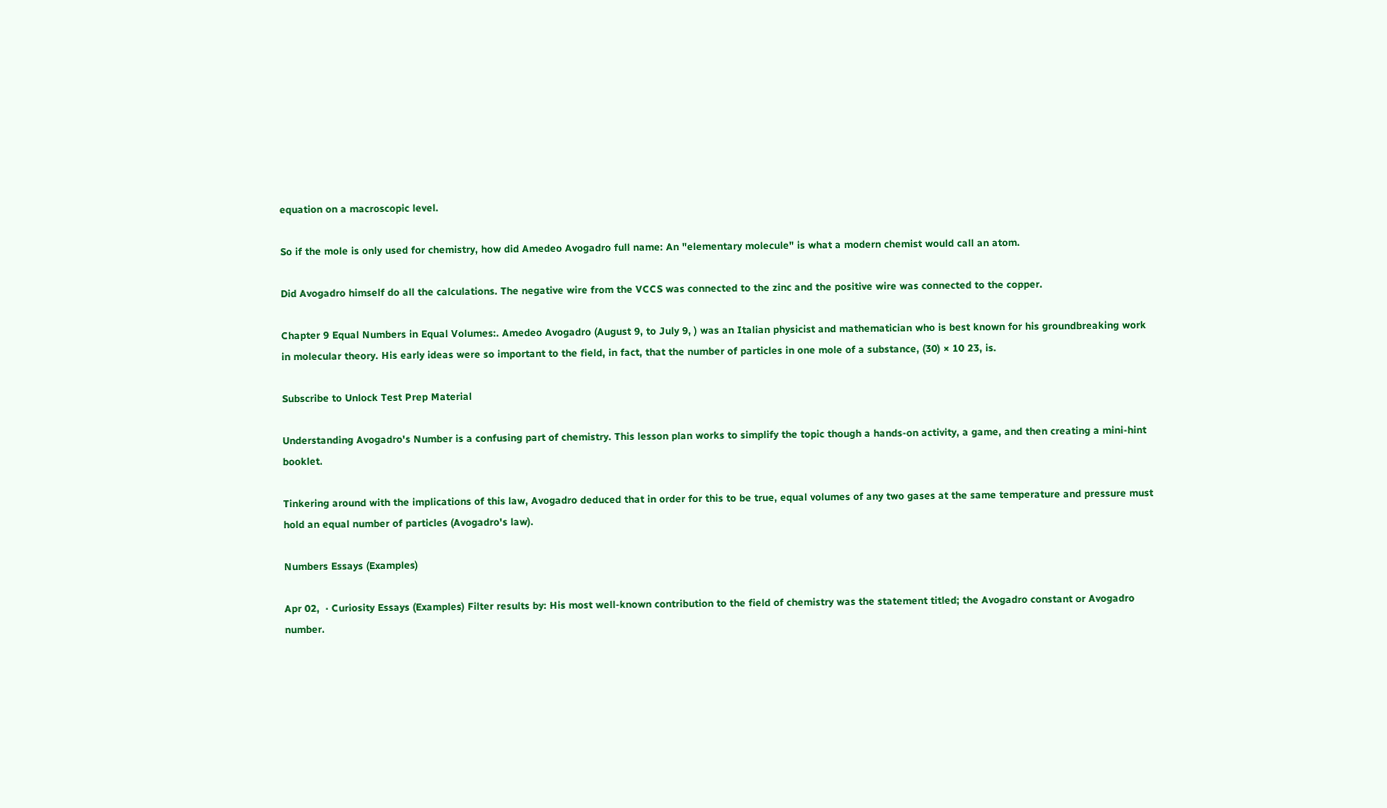equation on a macroscopic level.

So if the mole is only used for chemistry, how did Amedeo Avogadro full name: An "elementary molecule" is what a modern chemist would call an atom.

Did Avogadro himself do all the calculations. The negative wire from the VCCS was connected to the zinc and the positive wire was connected to the copper.

Chapter 9 Equal Numbers in Equal Volumes:. Amedeo Avogadro (August 9, to July 9, ) was an Italian physicist and mathematician who is best known for his groundbreaking work in molecular theory. His early ideas were so important to the field, in fact, that the number of particles in one mole of a substance, (30) × 10 23, is.

Subscribe to Unlock Test Prep Material

Understanding Avogadro's Number is a confusing part of chemistry. This lesson plan works to simplify the topic though a hands-on activity, a game, and then creating a mini-hint booklet.

Tinkering around with the implications of this law, Avogadro deduced that in order for this to be true, equal volumes of any two gases at the same temperature and pressure must hold an equal number of particles (Avogadro's law).

Numbers Essays (Examples)

Apr 02,  · Curiosity Essays (Examples) Filter results by: His most well-known contribution to the field of chemistry was the statement titled; the Avogadro constant or Avogadro number.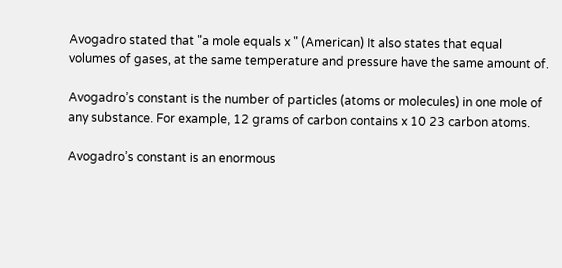Avogadro stated that "a mole equals x " (American) It also states that equal volumes of gases, at the same temperature and pressure have the same amount of.

Avogadro’s constant is the number of particles (atoms or molecules) in one mole of any substance. For example, 12 grams of carbon contains x 10 23 carbon atoms.

Avogadro’s constant is an enormous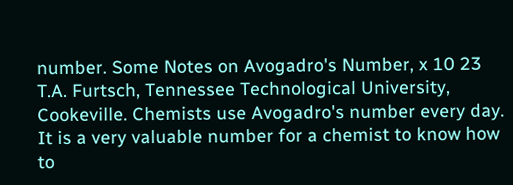number. Some Notes on Avogadro's Number, x 10 23 T.A. Furtsch, Tennessee Technological University, Cookeville. Chemists use Avogadro's number every day. It is a very valuable number for a chemist to know how to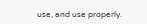use, and use properly.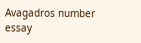Avagadros number essay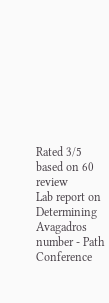Rated 3/5 based on 60 review
Lab report on Determining Avagadros number - Path Conference